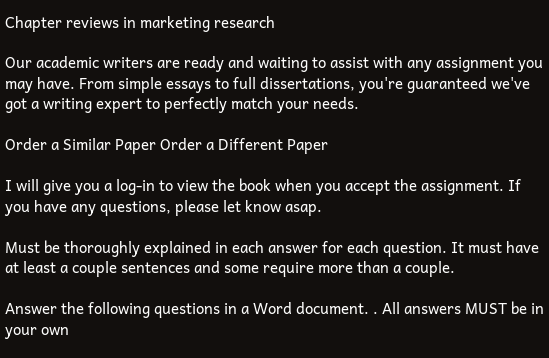Chapter reviews in marketing research

Our academic writers are ready and waiting to assist with any assignment you may have. From simple essays to full dissertations, you're guaranteed we've got a writing expert to perfectly match your needs.

Order a Similar Paper Order a Different Paper

I will give you a log-in to view the book when you accept the assignment. If you have any questions, please let know asap.

Must be thoroughly explained in each answer for each question. It must have at least a couple sentences and some require more than a couple.

Answer the following questions in a Word document. . All answers MUST be in your own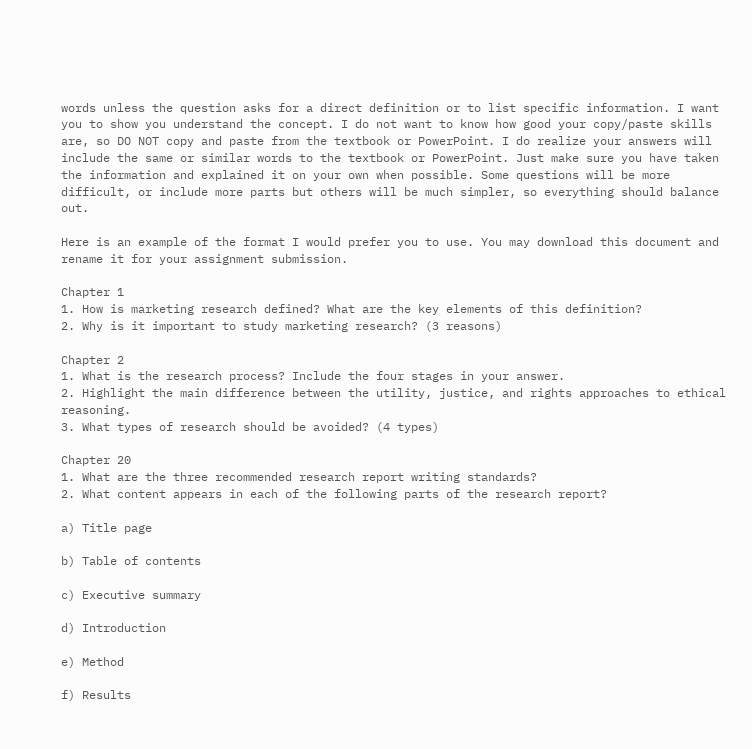words unless the question asks for a direct definition or to list specific information. I want you to show you understand the concept. I do not want to know how good your copy/paste skills are, so DO NOT copy and paste from the textbook or PowerPoint. I do realize your answers will include the same or similar words to the textbook or PowerPoint. Just make sure you have taken the information and explained it on your own when possible. Some questions will be more difficult, or include more parts but others will be much simpler, so everything should balance out.

Here is an example of the format I would prefer you to use. You may download this document and rename it for your assignment submission.

Chapter 1
1. How is marketing research defined? What are the key elements of this definition?
2. Why is it important to study marketing research? (3 reasons)

Chapter 2
1. What is the research process? Include the four stages in your answer.
2. Highlight the main difference between the utility, justice, and rights approaches to ethical reasoning.
3. What types of research should be avoided? (4 types)

Chapter 20
1. What are the three recommended research report writing standards?
2. What content appears in each of the following parts of the research report?

a) Title page

b) Table of contents

c) Executive summary

d) Introduction

e) Method

f) Results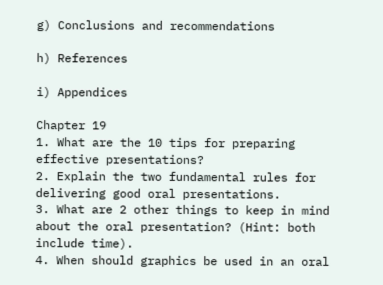g) Conclusions and recommendations

h) References

i) Appendices

Chapter 19
1. What are the 10 tips for preparing effective presentations?
2. Explain the two fundamental rules for delivering good oral presentations.
3. What are 2 other things to keep in mind about the oral presentation? (Hint: both include time).
4. When should graphics be used in an oral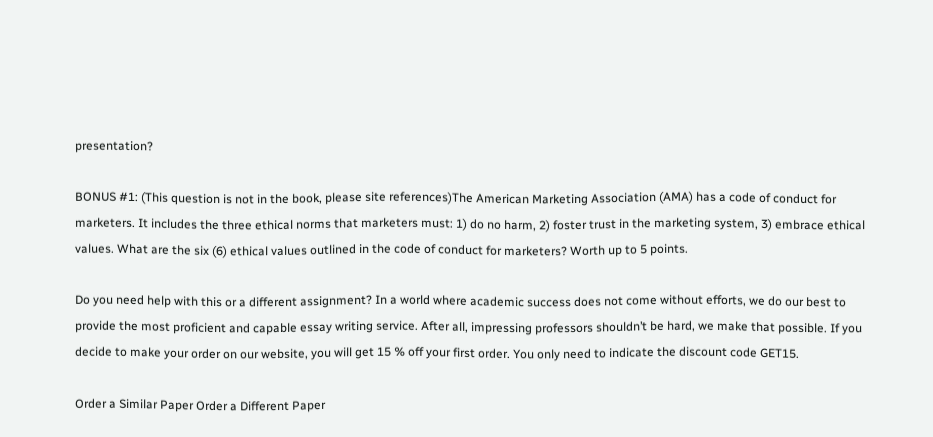presentation?

BONUS #1: (This question is not in the book, please site references)The American Marketing Association (AMA) has a code of conduct for marketers. It includes the three ethical norms that marketers must: 1) do no harm, 2) foster trust in the marketing system, 3) embrace ethical values. What are the six (6) ethical values outlined in the code of conduct for marketers? Worth up to 5 points.

Do you need help with this or a different assignment? In a world where academic success does not come without efforts, we do our best to provide the most proficient and capable essay writing service. After all, impressing professors shouldn’t be hard, we make that possible. If you decide to make your order on our website, you will get 15 % off your first order. You only need to indicate the discount code GET15.

Order a Similar Paper Order a Different Paper